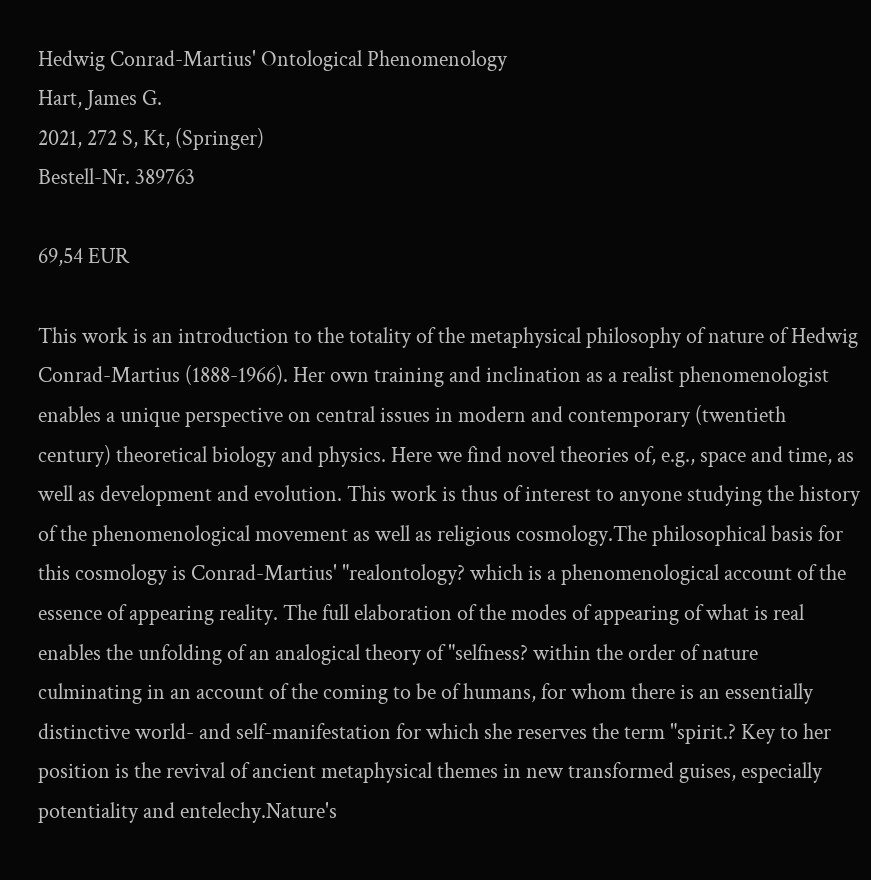Hedwig Conrad-Martius' Ontological Phenomenology
Hart, James G.
2021, 272 S, Kt, (Springer)
Bestell-Nr. 389763

69,54 EUR

This work is an introduction to the totality of the metaphysical philosophy of nature of Hedwig Conrad-Martius (1888-1966). Her own training and inclination as a realist phenomenologist enables a unique perspective on central issues in modern and contemporary (twentieth century) theoretical biology and physics. Here we find novel theories of, e.g., space and time, as well as development and evolution. This work is thus of interest to anyone studying the history of the phenomenological movement as well as religious cosmology.The philosophical basis for this cosmology is Conrad-Martius' "realontology? which is a phenomenological account of the essence of appearing reality. The full elaboration of the modes of appearing of what is real enables the unfolding of an analogical theory of "selfness? within the order of nature culminating in an account of the coming to be of humans, for whom there is an essentially distinctive world- and self-manifestation for which she reserves the term "spirit.? Key to her position is the revival of ancient metaphysical themes in new transformed guises, especially potentiality and entelechy.Nature's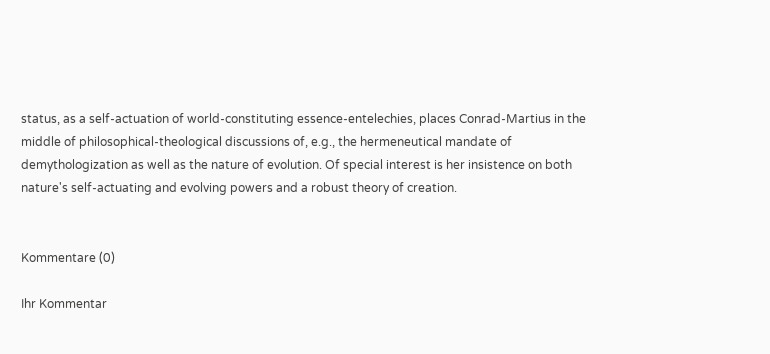status, as a self-actuation of world-constituting essence-entelechies, places Conrad-Martius in the middle of philosophical-theological discussions of, e.g., the hermeneutical mandate of demythologization as well as the nature of evolution. Of special interest is her insistence on both nature's self-actuating and evolving powers and a robust theory of creation.


Kommentare (0)

Ihr Kommentar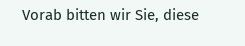Vorab bitten wir Sie, diese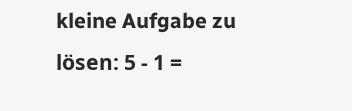kleine Aufgabe zu lösen: 5 - 1 =